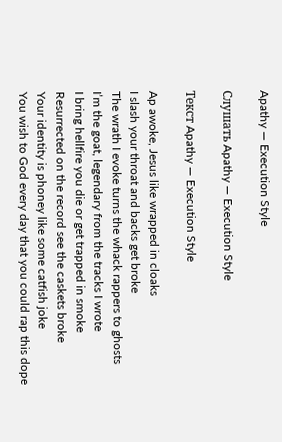Apathy — Execution Style

Слушать Apathy — Execution Style

Текст Apathy — Execution Style

Ap awoke, Jesus like wrapped in cloaks
I slash your throat and backs get broke
The wrath I evoke turns the whack rappers to ghosts
I’m the goat, legendary from the tracks I wrote
I bring hellfire you die or get trapped in smoke
Resurrected on the record see the caskets broke
Your identity is phoney like some catfish joke
You wish to God every day that you could rap this dope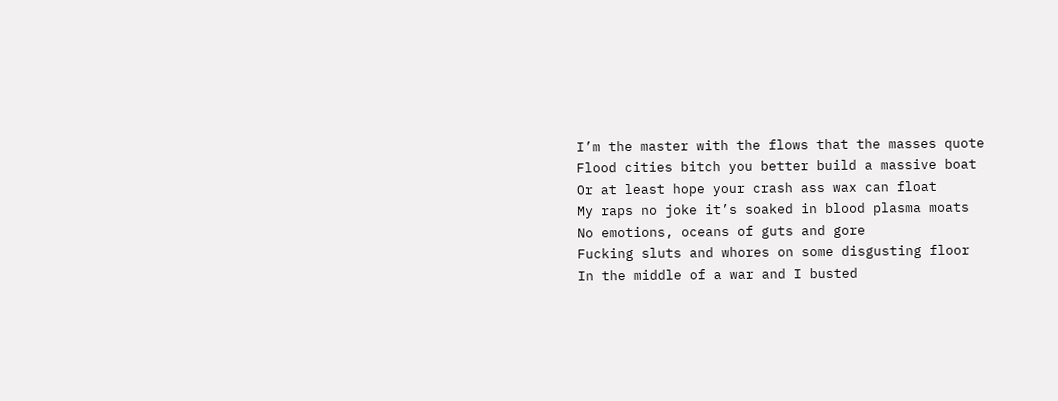I’m the master with the flows that the masses quote
Flood cities bitch you better build a massive boat
Or at least hope your crash ass wax can float
My raps no joke it’s soaked in blood plasma moats
No emotions, oceans of guts and gore
Fucking sluts and whores on some disgusting floor
In the middle of a war and I busted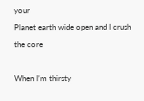your
Planet earth wide open and I crush the core

When I’m thirsty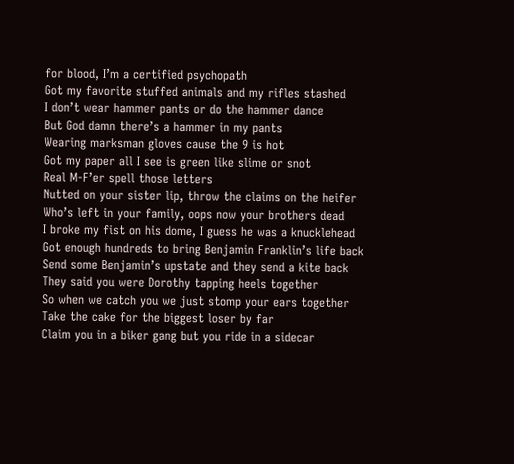for blood, I’m a certified psychopath
Got my favorite stuffed animals and my rifles stashed
I don’t wear hammer pants or do the hammer dance
But God damn there’s a hammer in my pants
Wearing marksman gloves cause the 9 is hot
Got my paper all I see is green like slime or snot
Real M-F’er spell those letters
Nutted on your sister lip, throw the claims on the heifer
Who’s left in your family, oops now your brothers dead
I broke my fist on his dome, I guess he was a knucklehead
Got enough hundreds to bring Benjamin Franklin’s life back
Send some Benjamin’s upstate and they send a kite back
They said you were Dorothy tapping heels together
So when we catch you we just stomp your ears together
Take the cake for the biggest loser by far
Claim you in a biker gang but you ride in a sidecar